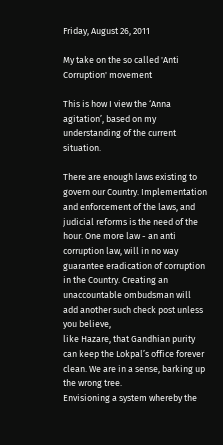Friday, August 26, 2011

My take on the so called 'Anti Corruption' movement

This is how I view the ‘Anna agitation’, based on my understanding of the current situation.

There are enough laws existing to govern our Country. Implementation and enforcement of the laws, and judicial reforms is the need of the hour. One more law - an anti corruption law, will in no way guarantee eradication of corruption in the Country. Creating an unaccountable ombudsman will add another such check post unless you believe,
like Hazare, that Gandhian purity can keep the Lokpal’s office forever clean. We are in a sense, barking up the wrong tree.
Envisioning a system whereby the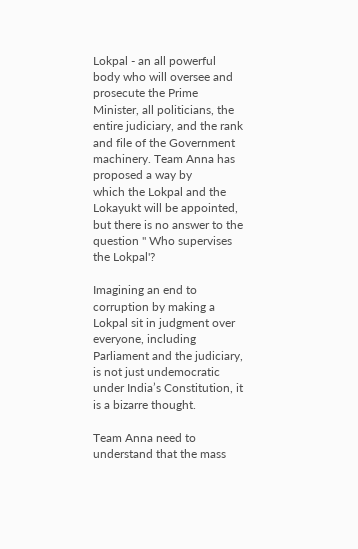Lokpal - an all powerful body who will oversee and prosecute the Prime Minister, all politicians, the entire judiciary, and the rank and file of the Government machinery. Team Anna has proposed a way by
which the Lokpal and the Lokayukt will be appointed, but there is no answer to the question " Who supervises the Lokpal'?

Imagining an end to corruption by making a Lokpal sit in judgment over everyone, including Parliament and the judiciary, is not just undemocratic under India’s Constitution, it is a bizarre thought.

Team Anna need to understand that the mass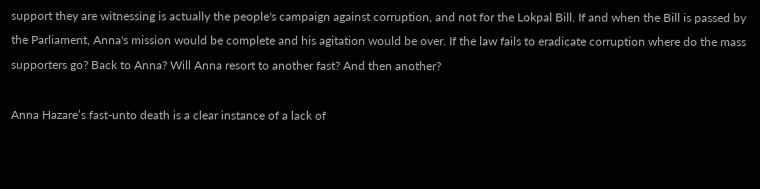support they are witnessing is actually the people's campaign against corruption, and not for the Lokpal Bill. If and when the Bill is passed by the Parliament, Anna's mission would be complete and his agitation would be over. If the law fails to eradicate corruption where do the mass supporters go? Back to Anna? Will Anna resort to another fast? And then another?

Anna Hazare’s fast-unto death is a clear instance of a lack of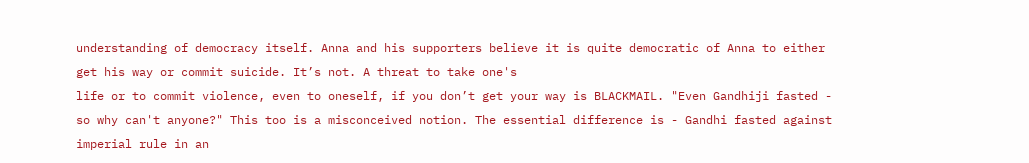understanding of democracy itself. Anna and his supporters believe it is quite democratic of Anna to either get his way or commit suicide. It’s not. A threat to take one's
life or to commit violence, even to oneself, if you don’t get your way is BLACKMAIL. "Even Gandhiji fasted - so why can't anyone?" This too is a misconceived notion. The essential difference is - Gandhi fasted against
imperial rule in an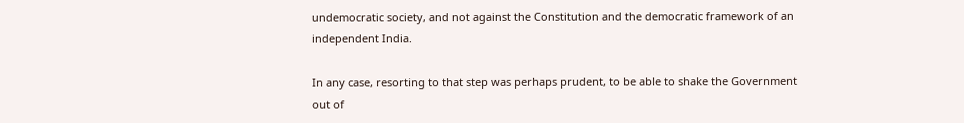undemocratic society, and not against the Constitution and the democratic framework of an independent India.

In any case, resorting to that step was perhaps prudent, to be able to shake the Government out of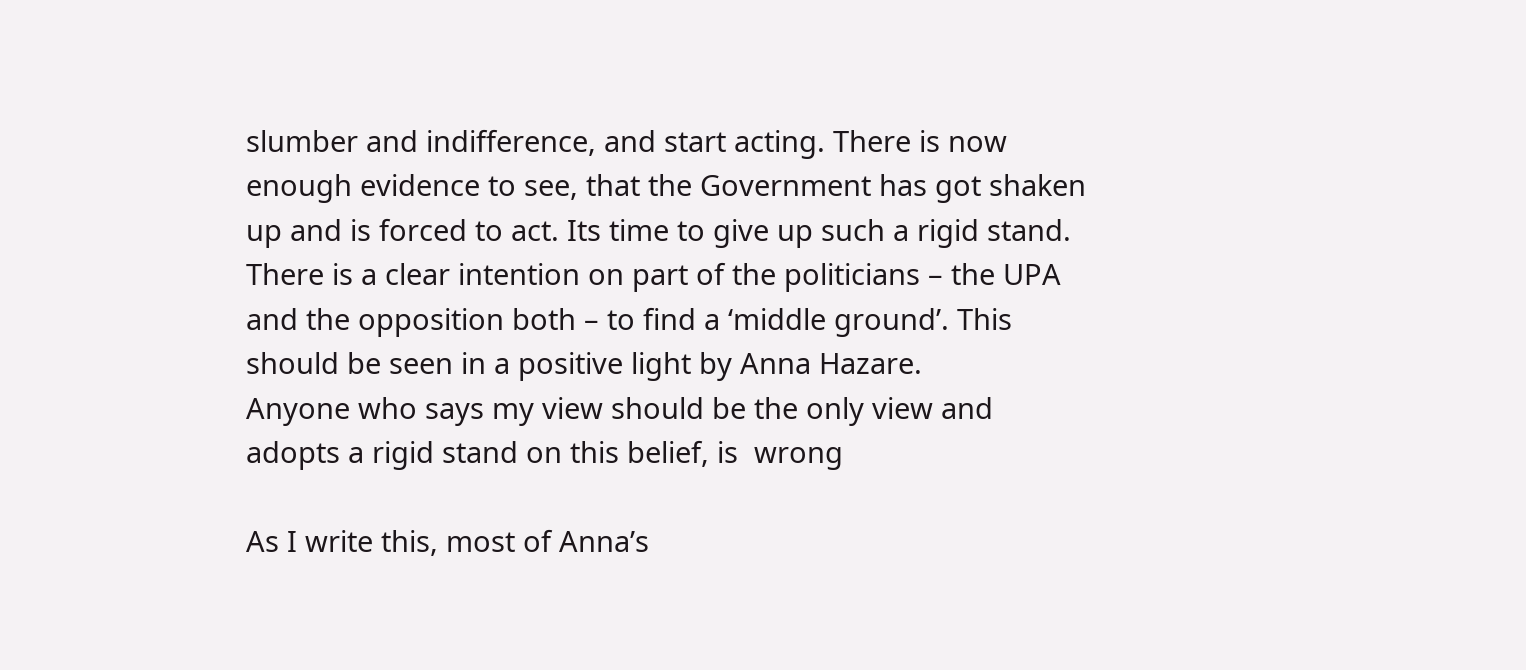slumber and indifference, and start acting. There is now enough evidence to see, that the Government has got shaken up and is forced to act. Its time to give up such a rigid stand. There is a clear intention on part of the politicians – the UPA and the opposition both – to find a ‘middle ground’. This should be seen in a positive light by Anna Hazare.
Anyone who says my view should be the only view and adopts a rigid stand on this belief, is  wrong

As I write this, most of Anna’s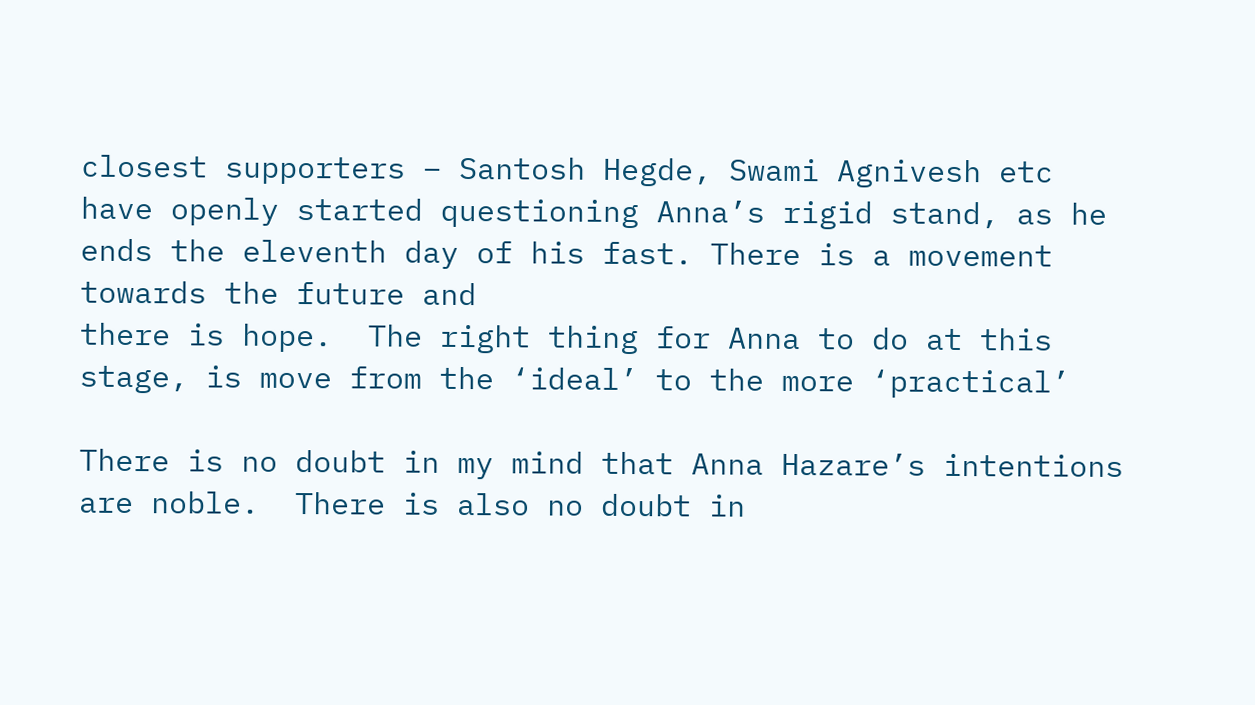closest supporters – Santosh Hegde, Swami Agnivesh etc have openly started questioning Anna’s rigid stand, as he ends the eleventh day of his fast. There is a movement towards the future and
there is hope.  The right thing for Anna to do at this stage, is move from the ‘ideal’ to the more ‘practical’

There is no doubt in my mind that Anna Hazare’s intentions are noble.  There is also no doubt in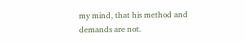my mind, that his method and demands are not.